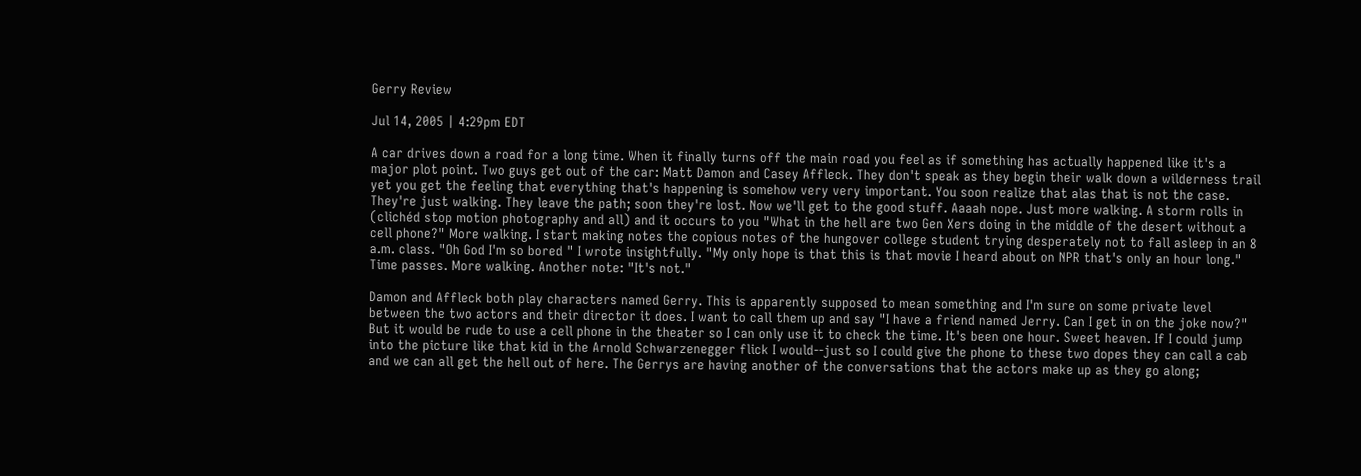Gerry Review

Jul 14, 2005 | 4:29pm EDT

A car drives down a road for a long time. When it finally turns off the main road you feel as if something has actually happened like it's a major plot point. Two guys get out of the car: Matt Damon and Casey Affleck. They don't speak as they begin their walk down a wilderness trail yet you get the feeling that everything that's happening is somehow very very important. You soon realize that alas that is not the case. They're just walking. They leave the path; soon they're lost. Now we'll get to the good stuff. Aaaah nope. Just more walking. A storm rolls in (clichéd stop motion photography and all) and it occurs to you "What in the hell are two Gen Xers doing in the middle of the desert without a cell phone?" More walking. I start making notes the copious notes of the hungover college student trying desperately not to fall asleep in an 8 a.m. class. "Oh God I'm so bored " I wrote insightfully. "My only hope is that this is that movie I heard about on NPR that's only an hour long." Time passes. More walking. Another note: "It's not."

Damon and Affleck both play characters named Gerry. This is apparently supposed to mean something and I'm sure on some private level between the two actors and their director it does. I want to call them up and say "I have a friend named Jerry. Can I get in on the joke now?" But it would be rude to use a cell phone in the theater so I can only use it to check the time. It's been one hour. Sweet heaven. If I could jump into the picture like that kid in the Arnold Schwarzenegger flick I would--just so I could give the phone to these two dopes they can call a cab and we can all get the hell out of here. The Gerrys are having another of the conversations that the actors make up as they go along;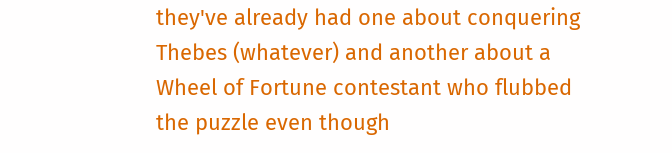they've already had one about conquering Thebes (whatever) and another about a Wheel of Fortune contestant who flubbed the puzzle even though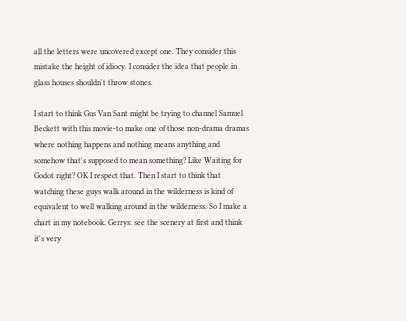all the letters were uncovered except one. They consider this mistake the height of idiocy. I consider the idea that people in glass houses shouldn't throw stones.

I start to think Gus Van Sant might be trying to channel Samuel Beckett with this movie-to make one of those non-drama dramas where nothing happens and nothing means anything and somehow that's supposed to mean something? Like Waiting for Godot right? OK I respect that. Then I start to think that watching these guys walk around in the wilderness is kind of equivalent to well walking around in the wilderness. So I make a chart in my notebook. Gerrys: see the scenery at first and think it's very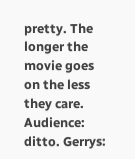pretty. The longer the movie goes on the less they care. Audience: ditto. Gerrys: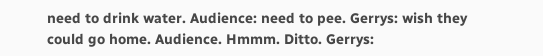need to drink water. Audience: need to pee. Gerrys: wish they could go home. Audience. Hmmm. Ditto. Gerrys: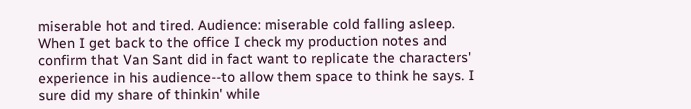miserable hot and tired. Audience: miserable cold falling asleep. When I get back to the office I check my production notes and confirm that Van Sant did in fact want to replicate the characters' experience in his audience--to allow them space to think he says. I sure did my share of thinkin' while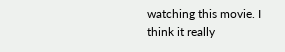watching this movie. I think it really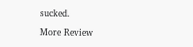sucked.

More Review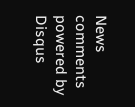News
comments powered by Disqus